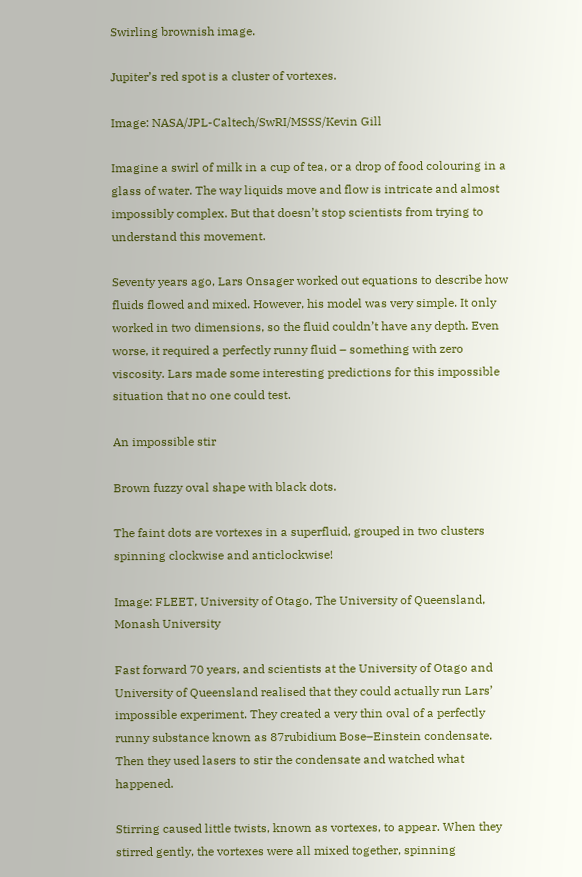Swirling brownish image.

Jupiter’s red spot is a cluster of vortexes.

Image: NASA/JPL-Caltech/SwRI/MSSS/Kevin Gill

Imagine a swirl of milk in a cup of tea, or a drop of food colouring in a glass of water. The way liquids move and flow is intricate and almost impossibly complex. But that doesn’t stop scientists from trying to understand this movement.

Seventy years ago, Lars Onsager worked out equations to describe how fluids flowed and mixed. However, his model was very simple. It only worked in two dimensions, so the fluid couldn’t have any depth. Even worse, it required a perfectly runny fluid – something with zero viscosity. Lars made some interesting predictions for this impossible situation that no one could test.

An impossible stir

Brown fuzzy oval shape with black dots.

The faint dots are vortexes in a superfluid, grouped in two clusters spinning clockwise and anticlockwise!

Image: FLEET, University of Otago, The University of Queensland, Monash University

Fast forward 70 years, and scientists at the University of Otago and University of Queensland realised that they could actually run Lars’ impossible experiment. They created a very thin oval of a perfectly runny substance known as 87rubidium Bose–Einstein condensate. Then they used lasers to stir the condensate and watched what happened.

Stirring caused little twists, known as vortexes, to appear. When they stirred gently, the vortexes were all mixed together, spinning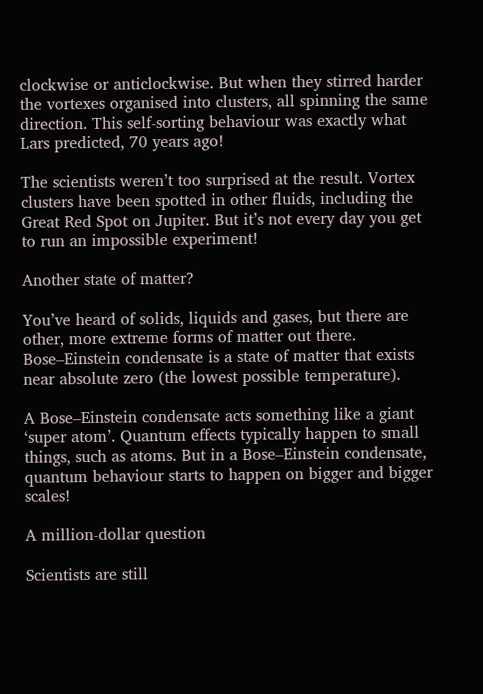clockwise or anticlockwise. But when they stirred harder the vortexes organised into clusters, all spinning the same direction. This self-sorting behaviour was exactly what Lars predicted, 70 years ago!

The scientists weren’t too surprised at the result. Vortex clusters have been spotted in other fluids, including the Great Red Spot on Jupiter. But it’s not every day you get to run an impossible experiment!

Another state of matter?

You’ve heard of solids, liquids and gases, but there are other, more extreme forms of matter out there. Bose–Einstein condensate is a state of matter that exists near absolute zero (the lowest possible temperature).

A Bose–Einstein condensate acts something like a giant ‘super atom’. Quantum effects typically happen to small things, such as atoms. But in a Bose–Einstein condensate, quantum behaviour starts to happen on bigger and bigger scales!

A million-dollar question

Scientists are still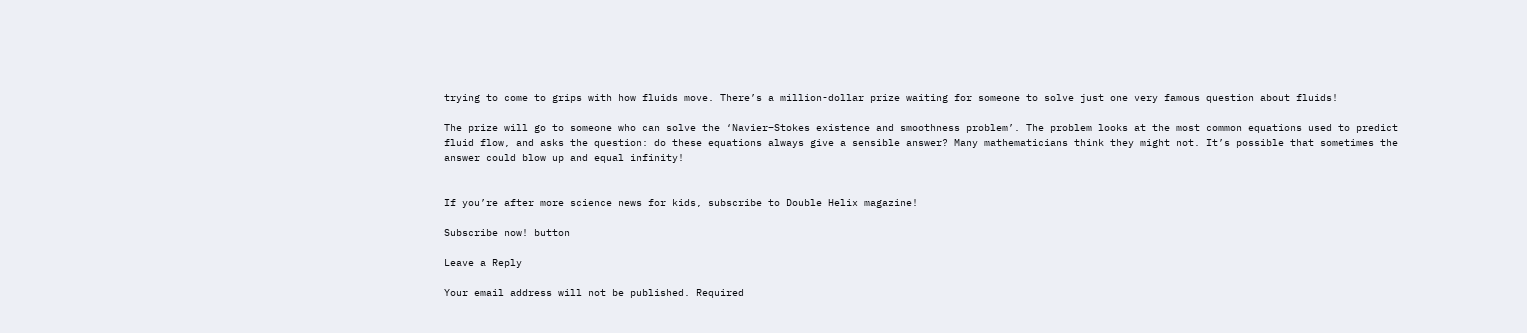trying to come to grips with how fluids move. There’s a million-dollar prize waiting for someone to solve just one very famous question about fluids!

The prize will go to someone who can solve the ‘Navier–Stokes existence and smoothness problem’. The problem looks at the most common equations used to predict fluid flow, and asks the question: do these equations always give a sensible answer? Many mathematicians think they might not. It’s possible that sometimes the answer could blow up and equal infinity!


If you’re after more science news for kids, subscribe to Double Helix magazine!

Subscribe now! button

Leave a Reply

Your email address will not be published. Required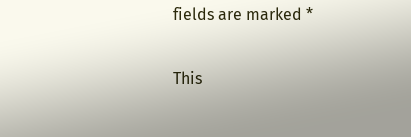fields are marked *

This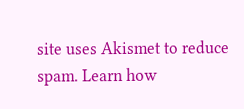site uses Akismet to reduce spam. Learn how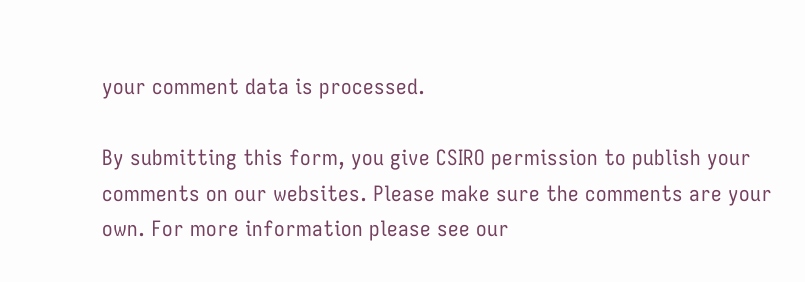your comment data is processed.

By submitting this form, you give CSIRO permission to publish your comments on our websites. Please make sure the comments are your own. For more information please see our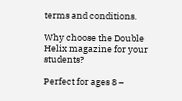terms and conditions.

Why choose the Double Helix magazine for your students?

Perfect for ages 8 –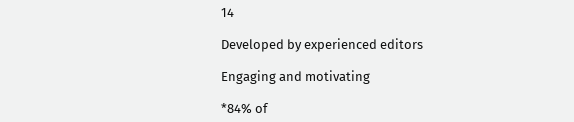14

Developed by experienced editors

Engaging and motivating

*84% of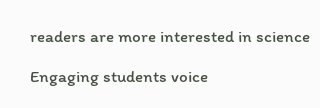readers are more interested in science

Engaging students voice